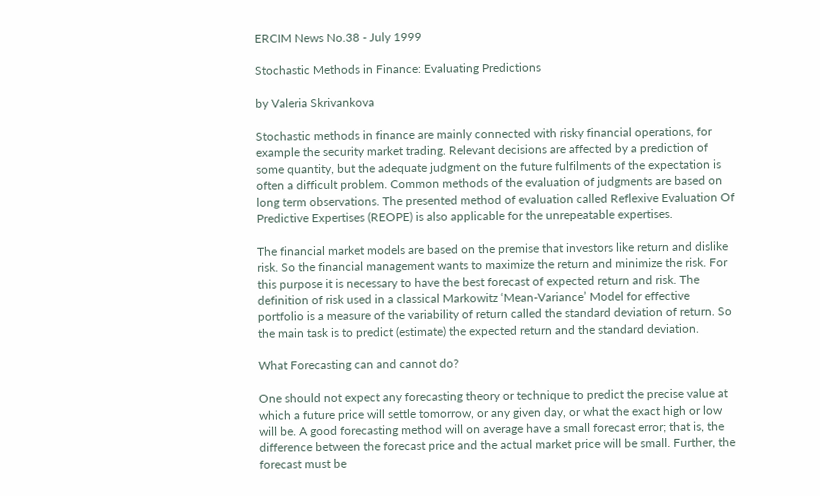ERCIM News No.38 - July 1999

Stochastic Methods in Finance: Evaluating Predictions

by Valeria Skrivankova

Stochastic methods in finance are mainly connected with risky financial operations, for example the security market trading. Relevant decisions are affected by a prediction of some quantity, but the adequate judgment on the future fulfilments of the expectation is often a difficult problem. Common methods of the evaluation of judgments are based on long term observations. The presented method of evaluation called Reflexive Evaluation Of Predictive Expertises (REOPE) is also applicable for the unrepeatable expertises.

The financial market models are based on the premise that investors like return and dislike risk. So the financial management wants to maximize the return and minimize the risk. For this purpose it is necessary to have the best forecast of expected return and risk. The definition of risk used in a classical Markowitz ‘Mean-Variance’ Model for effective portfolio is a measure of the variability of return called the standard deviation of return. So the main task is to predict (estimate) the expected return and the standard deviation.

What Forecasting can and cannot do?

One should not expect any forecasting theory or technique to predict the precise value at which a future price will settle tomorrow, or any given day, or what the exact high or low will be. A good forecasting method will on average have a small forecast error; that is, the difference between the forecast price and the actual market price will be small. Further, the forecast must be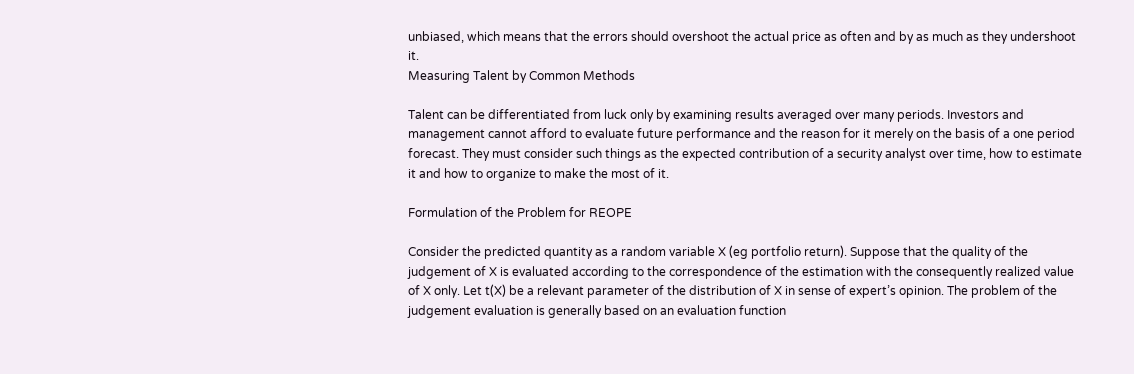unbiased, which means that the errors should overshoot the actual price as often and by as much as they undershoot it.
Measuring Talent by Common Methods

Talent can be differentiated from luck only by examining results averaged over many periods. Investors and management cannot afford to evaluate future performance and the reason for it merely on the basis of a one period forecast. They must consider such things as the expected contribution of a security analyst over time, how to estimate it and how to organize to make the most of it.

Formulation of the Problem for REOPE

Consider the predicted quantity as a random variable X (eg portfolio return). Suppose that the quality of the judgement of X is evaluated according to the correspondence of the estimation with the consequently realized value of X only. Let t(X) be a relevant parameter of the distribution of X in sense of expert’s opinion. The problem of the judgement evaluation is generally based on an evaluation function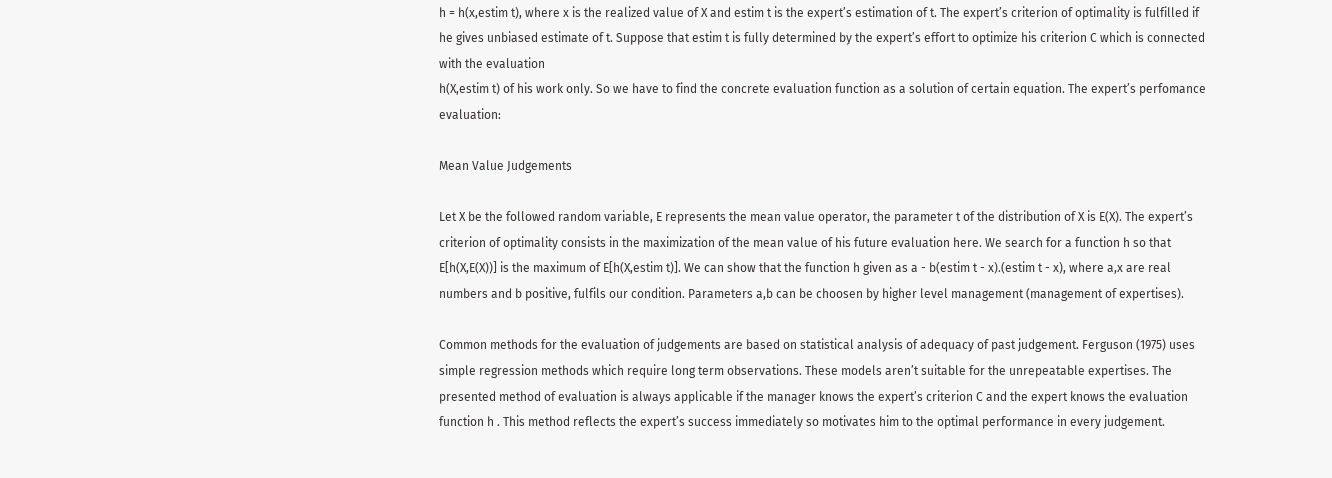h = h(x,estim t), where x is the realized value of X and estim t is the expert’s estimation of t. The expert’s criterion of optimality is fulfilled if he gives unbiased estimate of t. Suppose that estim t is fully determined by the expert’s effort to optimize his criterion C which is connected with the evaluation
h(X,estim t) of his work only. So we have to find the concrete evaluation function as a solution of certain equation. The expert’s perfomance evaluation:

Mean Value Judgements

Let X be the followed random variable, E represents the mean value operator, the parameter t of the distribution of X is E(X). The expert’s criterion of optimality consists in the maximization of the mean value of his future evaluation here. We search for a function h so that E[h(X,E(X))] is the maximum of E[h(X,estim t)]. We can show that the function h given as a - b(estim t - x).(estim t - x), where a,x are real numbers and b positive, fulfils our condition. Parameters a,b can be choosen by higher level management (management of expertises).

Common methods for the evaluation of judgements are based on statistical analysis of adequacy of past judgement. Ferguson (1975) uses simple regression methods which require long term observations. These models aren’t suitable for the unrepeatable expertises. The presented method of evaluation is always applicable if the manager knows the expert’s criterion C and the expert knows the evaluation function h . This method reflects the expert’s success immediately so motivates him to the optimal performance in every judgement.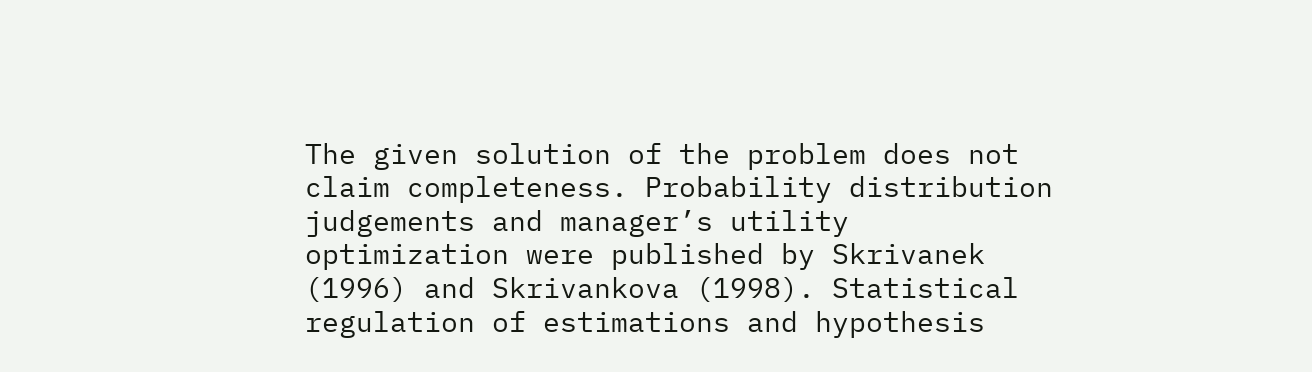The given solution of the problem does not claim completeness. Probability distribution judgements and manager’s utility optimization were published by Skrivanek (1996) and Skrivankova (1998). Statistical regulation of estimations and hypothesis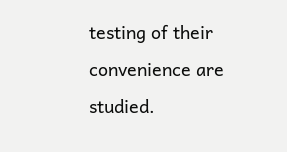testing of their convenience are studied.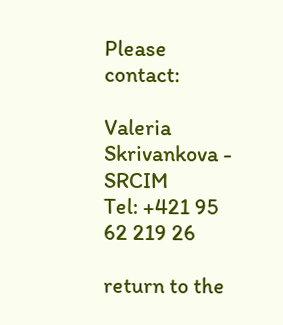Please contact:

Valeria Skrivankova - SRCIM
Tel: +421 95 62 219 26

return to the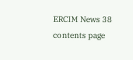ERCIM News 38 contents page